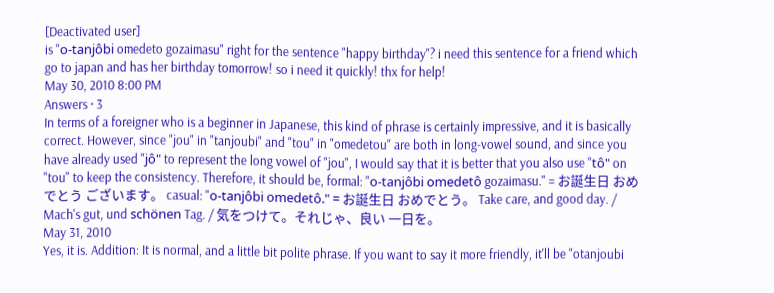[Deactivated user]
is "o-tanjôbi omedeto gozaimasu" right for the sentence "happy birthday"? i need this sentence for a friend which go to japan and has her birthday tomorrow! so i need it quickly! thx for help!
May 30, 2010 8:00 PM
Answers · 3
In terms of a foreigner who is a beginner in Japanese, this kind of phrase is certainly impressive, and it is basically correct. However, since "jou" in "tanjoubi" and "tou" in "omedetou" are both in long-vowel sound, and since you have already used "jô" to represent the long vowel of "jou", I would say that it is better that you also use "tô" on "tou" to keep the consistency. Therefore, it should be, formal: "o-tanjôbi omedetô gozaimasu." = お誕生日 おめでとう ございます。 casual: "o-tanjôbi omedetô." = お誕生日 おめでとう。 Take care, and good day. / Mach's gut, und schönen Tag. / 気をつけて。それじゃ、良い 一日を。
May 31, 2010
Yes, it is. Addition: It is normal, and a little bit polite phrase. If you want to say it more friendly, it'll be "otanjoubi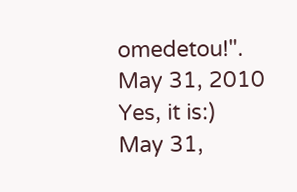omedetou!".
May 31, 2010
Yes, it is:)
May 31,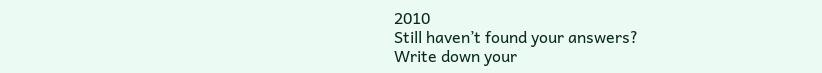2010
Still haven’t found your answers?
Write down your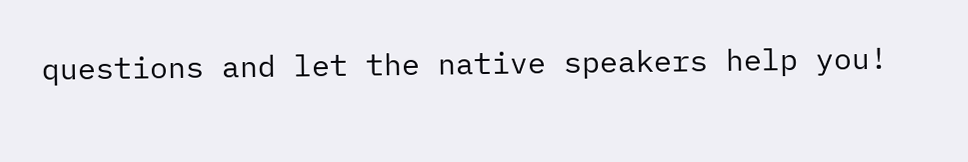questions and let the native speakers help you!